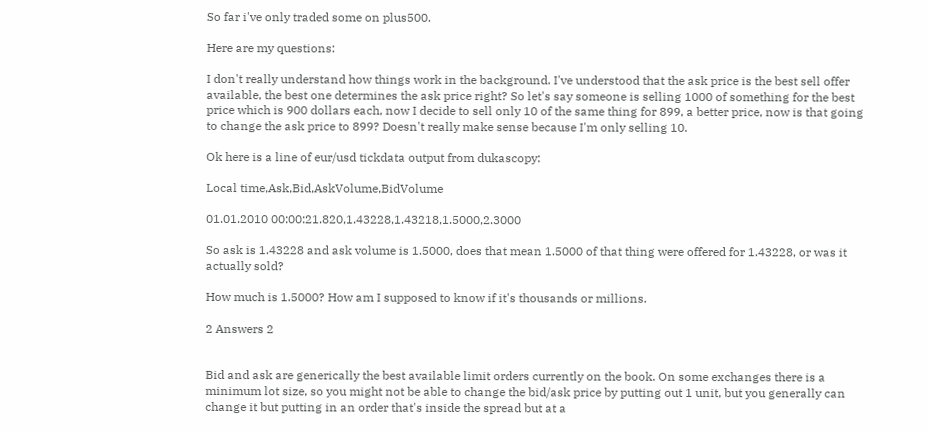So far i've only traded some on plus500.

Here are my questions:

I don't really understand how things work in the background. I've understood that the ask price is the best sell offer available, the best one determines the ask price right? So let's say someone is selling 1000 of something for the best price which is 900 dollars each, now I decide to sell only 10 of the same thing for 899, a better price, now is that going to change the ask price to 899? Doesn't really make sense because I'm only selling 10.

Ok here is a line of eur/usd tickdata output from dukascopy:

Local time,Ask,Bid,AskVolume,BidVolume

01.01.2010 00:00:21.820,1.43228,1.43218,1.5000,2.3000

So ask is 1.43228 and ask volume is 1.5000, does that mean 1.5000 of that thing were offered for 1.43228, or was it actually sold?

How much is 1.5000? How am I supposed to know if it's thousands or millions.

2 Answers 2


Bid and ask are generically the best available limit orders currently on the book. On some exchanges there is a minimum lot size, so you might not be able to change the bid/ask price by putting out 1 unit, but you generally can change it but putting in an order that's inside the spread but at a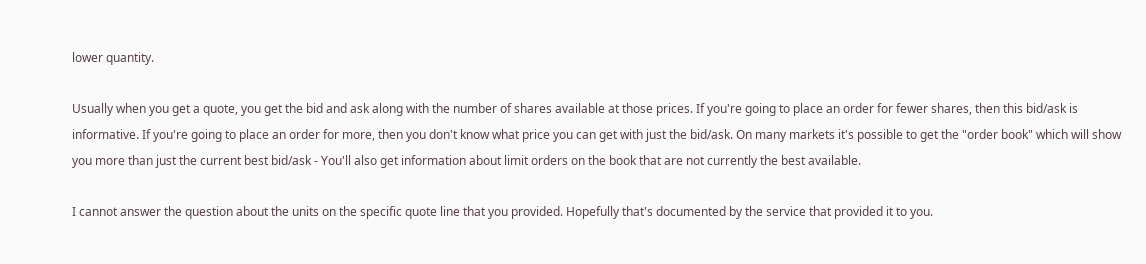lower quantity.

Usually when you get a quote, you get the bid and ask along with the number of shares available at those prices. If you're going to place an order for fewer shares, then this bid/ask is informative. If you're going to place an order for more, then you don't know what price you can get with just the bid/ask. On many markets it's possible to get the "order book" which will show you more than just the current best bid/ask - You'll also get information about limit orders on the book that are not currently the best available.

I cannot answer the question about the units on the specific quote line that you provided. Hopefully that's documented by the service that provided it to you.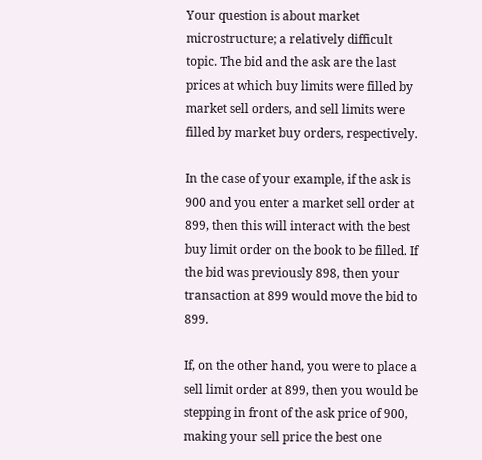Your question is about market microstructure; a relatively difficult topic. The bid and the ask are the last prices at which buy limits were filled by market sell orders, and sell limits were filled by market buy orders, respectively.

In the case of your example, if the ask is 900 and you enter a market sell order at 899, then this will interact with the best buy limit order on the book to be filled. If the bid was previously 898, then your transaction at 899 would move the bid to 899.

If, on the other hand, you were to place a sell limit order at 899, then you would be stepping in front of the ask price of 900, making your sell price the best one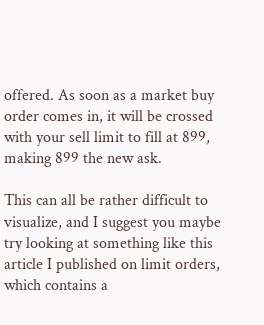offered. As soon as a market buy order comes in, it will be crossed with your sell limit to fill at 899, making 899 the new ask.

This can all be rather difficult to visualize, and I suggest you maybe try looking at something like this article I published on limit orders, which contains a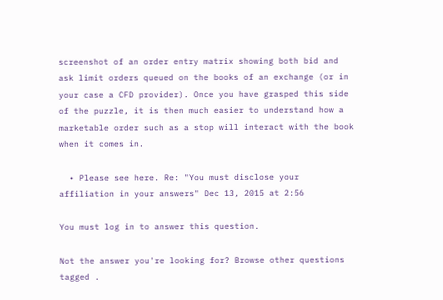screenshot of an order entry matrix showing both bid and ask limit orders queued on the books of an exchange (or in your case a CFD provider). Once you have grasped this side of the puzzle, it is then much easier to understand how a marketable order such as a stop will interact with the book when it comes in.

  • Please see here. Re: "You must disclose your affiliation in your answers" Dec 13, 2015 at 2:56

You must log in to answer this question.

Not the answer you're looking for? Browse other questions tagged .